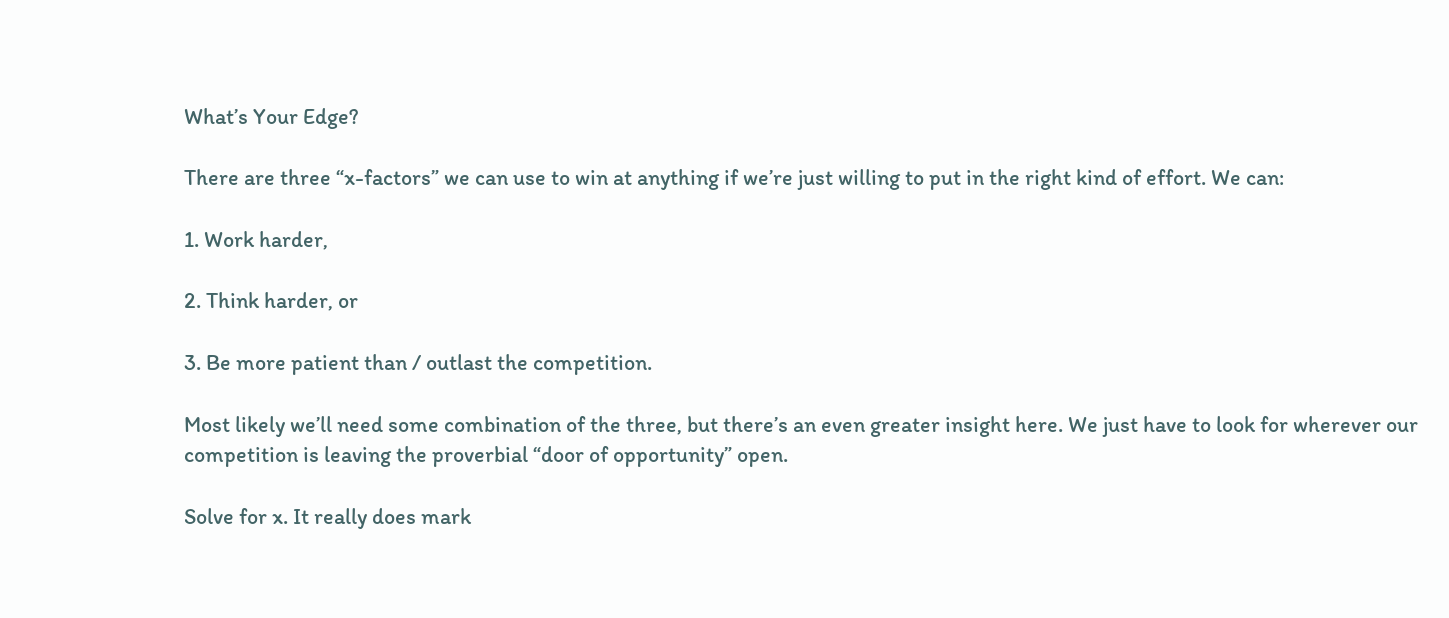What’s Your Edge?

There are three “x-factors” we can use to win at anything if we’re just willing to put in the right kind of effort. We can:

1. Work harder,

2. Think harder, or

3. Be more patient than / outlast the competition.

Most likely we’ll need some combination of the three, but there’s an even greater insight here. We just have to look for wherever our competition is leaving the proverbial “door of opportunity” open.

Solve for x. It really does mark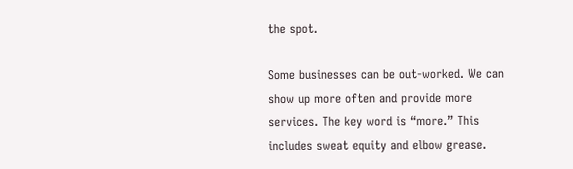the spot.

Some businesses can be out-worked. We can show up more often and provide more services. The key word is “more.” This includes sweat equity and elbow grease.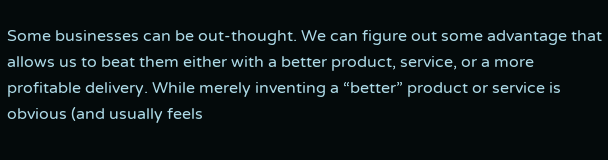Some businesses can be out-thought. We can figure out some advantage that allows us to beat them either with a better product, service, or a more profitable delivery. While merely inventing a “better” product or service is obvious (and usually feels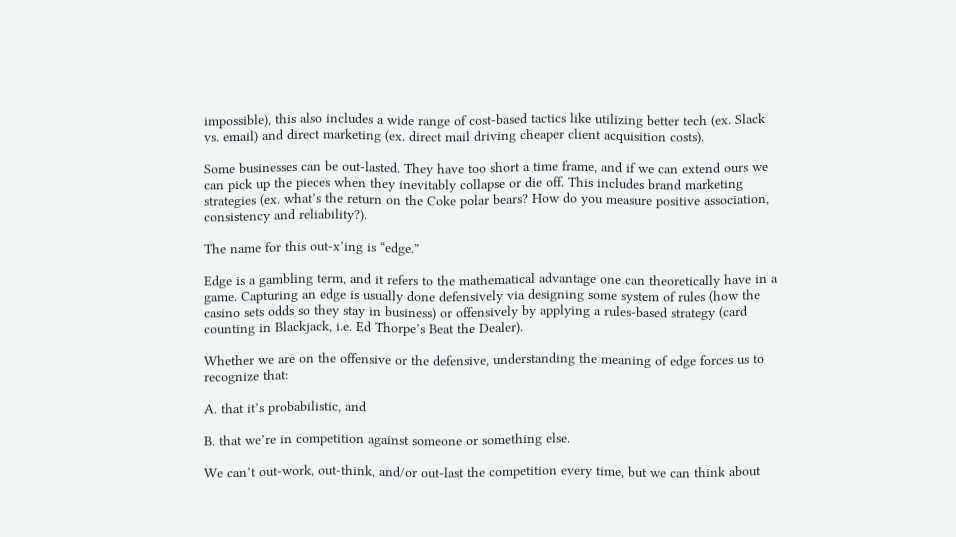impossible), this also includes a wide range of cost-based tactics like utilizing better tech (ex. Slack vs. email) and direct marketing (ex. direct mail driving cheaper client acquisition costs).

Some businesses can be out-lasted. They have too short a time frame, and if we can extend ours we can pick up the pieces when they inevitably collapse or die off. This includes brand marketing strategies (ex. what’s the return on the Coke polar bears? How do you measure positive association, consistency and reliability?).

The name for this out-x’ing is “edge.”

Edge is a gambling term, and it refers to the mathematical advantage one can theoretically have in a game. Capturing an edge is usually done defensively via designing some system of rules (how the casino sets odds so they stay in business) or offensively by applying a rules-based strategy (card counting in Blackjack, i.e. Ed Thorpe’s Beat the Dealer).

Whether we are on the offensive or the defensive, understanding the meaning of edge forces us to recognize that:

A. that it’s probabilistic, and

B. that we’re in competition against someone or something else.

We can’t out-work, out-think, and/or out-last the competition every time, but we can think about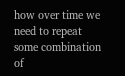how over time we need to repeat some combination of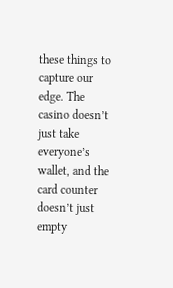these things to capture our edge. The casino doesn’t just take everyone’s wallet, and the card counter doesn’t just empty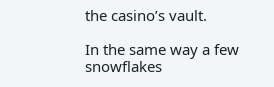the casino’s vault.

In the same way a few snowflakes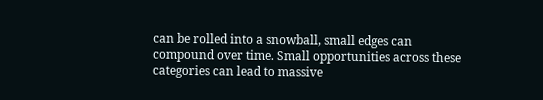can be rolled into a snowball, small edges can compound over time. Small opportunities across these categories can lead to massive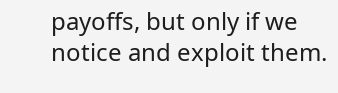payoffs, but only if we notice and exploit them.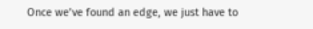Once we’ve found an edge, we just have to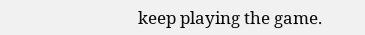keep playing the game.